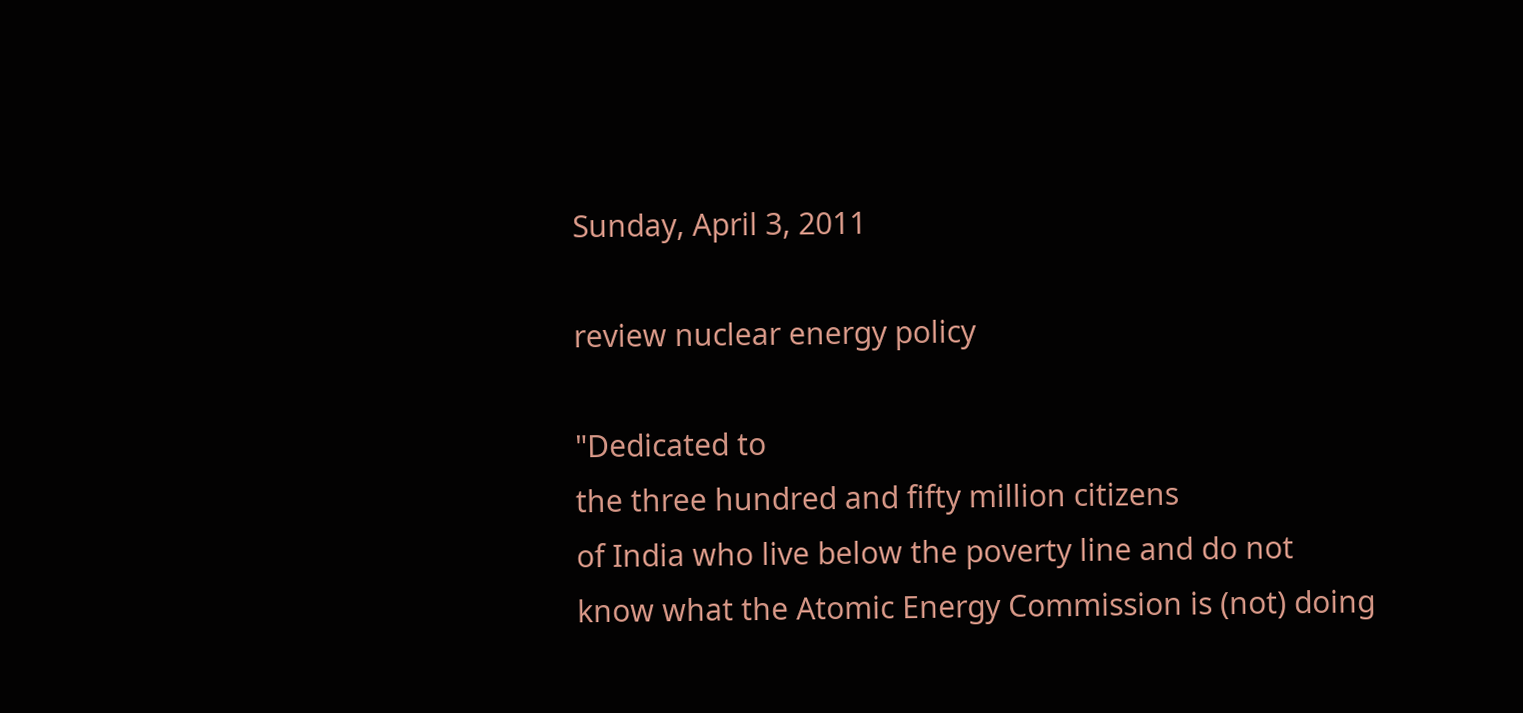Sunday, April 3, 2011

review nuclear energy policy

"Dedicated to
the three hundred and fifty million citizens
of India who live below the poverty line and do not
know what the Atomic Energy Commission is (not) doing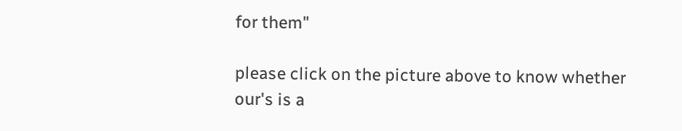for them"

please click on the picture above to know whether our's is a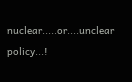nuclear.....or....unclear policy...!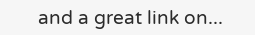and a great link on...